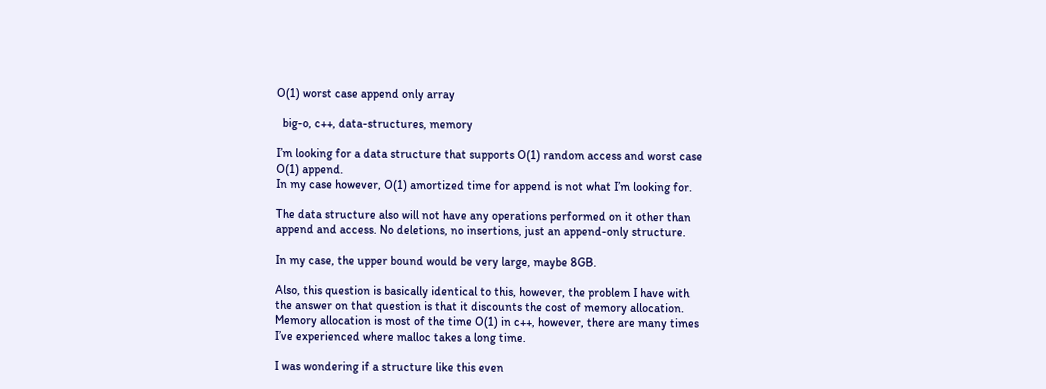O(1) worst case append only array

  big-o, c++, data-structures, memory

I’m looking for a data structure that supports O(1) random access and worst case O(1) append.
In my case however, O(1) amortized time for append is not what I’m looking for.

The data structure also will not have any operations performed on it other than append and access. No deletions, no insertions, just an append-only structure.

In my case, the upper bound would be very large, maybe 8GB.

Also, this question is basically identical to this, however, the problem I have with the answer on that question is that it discounts the cost of memory allocation. Memory allocation is most of the time O(1) in c++, however, there are many times I’ve experienced where malloc takes a long time.

I was wondering if a structure like this even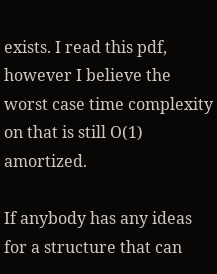exists. I read this pdf, however I believe the worst case time complexity on that is still O(1) amortized.

If anybody has any ideas for a structure that can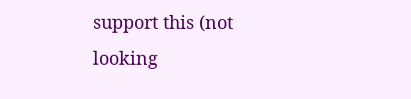support this (not looking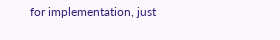for implementation, just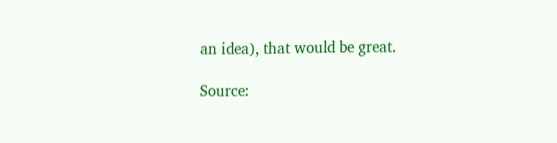an idea), that would be great.

Source: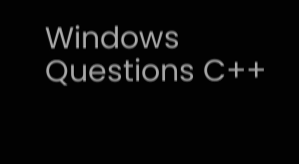Windows Questions C++